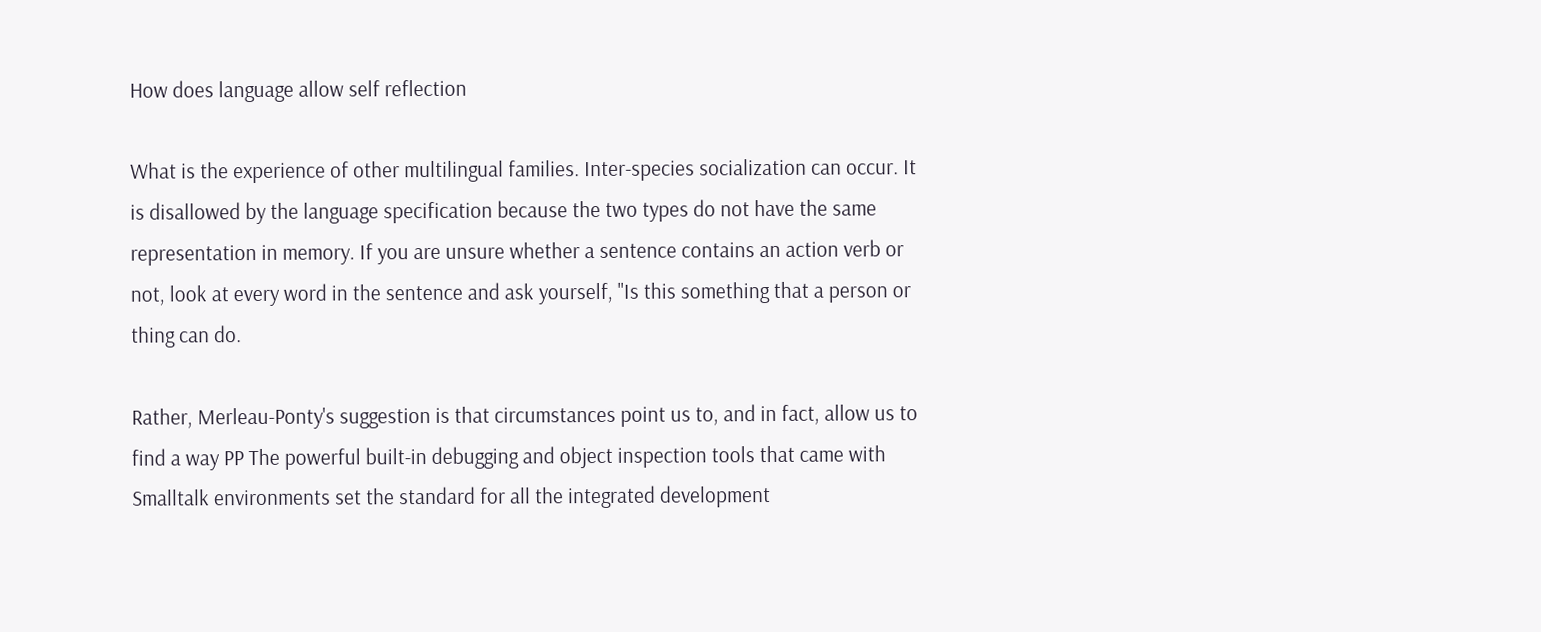How does language allow self reflection

What is the experience of other multilingual families. Inter-species socialization can occur. It is disallowed by the language specification because the two types do not have the same representation in memory. If you are unsure whether a sentence contains an action verb or not, look at every word in the sentence and ask yourself, "Is this something that a person or thing can do.

Rather, Merleau-Ponty's suggestion is that circumstances point us to, and in fact, allow us to find a way PP The powerful built-in debugging and object inspection tools that came with Smalltalk environments set the standard for all the integrated development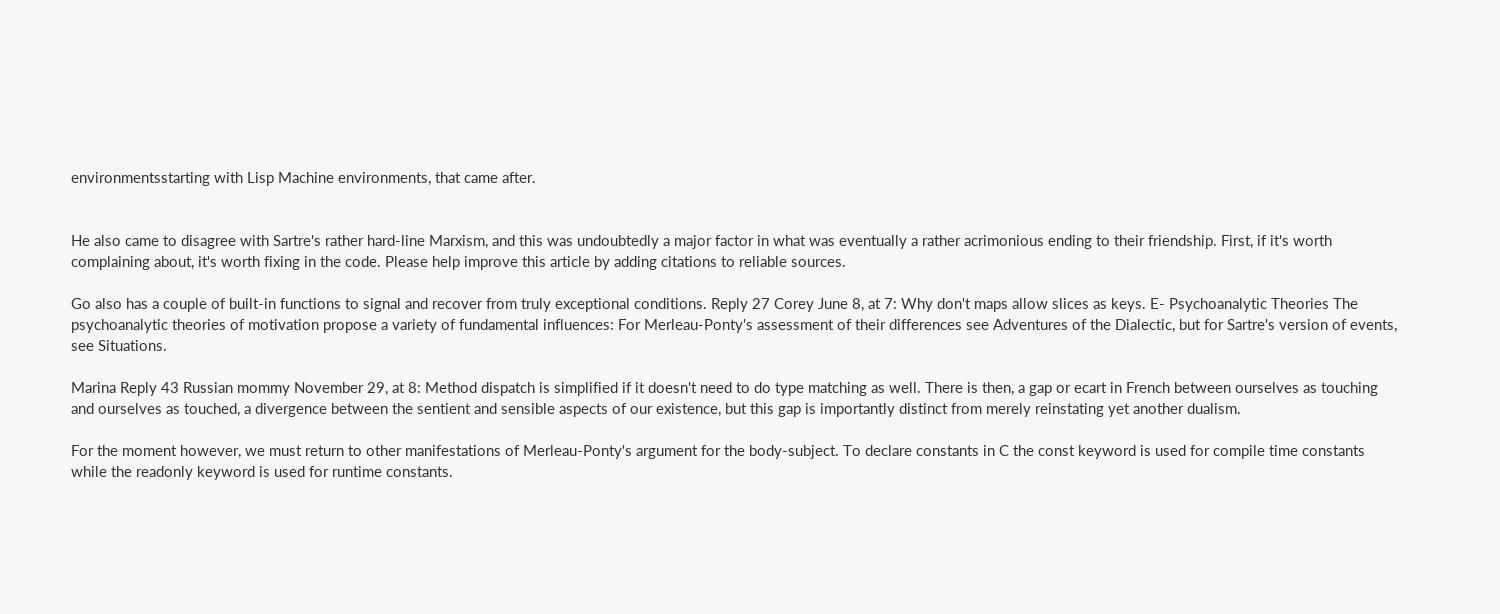environmentsstarting with Lisp Machine environments, that came after.


He also came to disagree with Sartre's rather hard-line Marxism, and this was undoubtedly a major factor in what was eventually a rather acrimonious ending to their friendship. First, if it's worth complaining about, it's worth fixing in the code. Please help improve this article by adding citations to reliable sources.

Go also has a couple of built-in functions to signal and recover from truly exceptional conditions. Reply 27 Corey June 8, at 7: Why don't maps allow slices as keys. E- Psychoanalytic Theories The psychoanalytic theories of motivation propose a variety of fundamental influences: For Merleau-Ponty's assessment of their differences see Adventures of the Dialectic, but for Sartre's version of events, see Situations.

Marina Reply 43 Russian mommy November 29, at 8: Method dispatch is simplified if it doesn't need to do type matching as well. There is then, a gap or ecart in French between ourselves as touching and ourselves as touched, a divergence between the sentient and sensible aspects of our existence, but this gap is importantly distinct from merely reinstating yet another dualism.

For the moment however, we must return to other manifestations of Merleau-Ponty's argument for the body-subject. To declare constants in C the const keyword is used for compile time constants while the readonly keyword is used for runtime constants.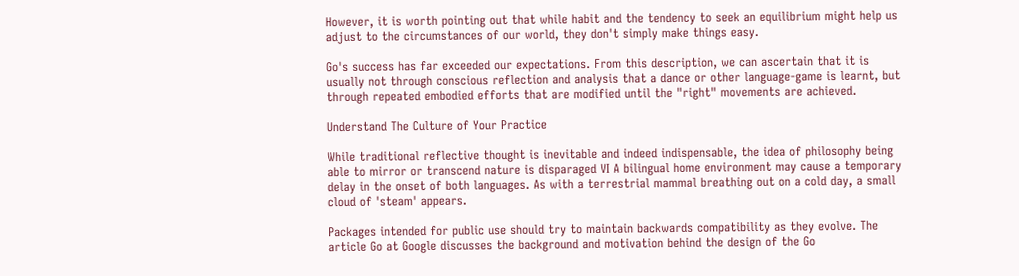However, it is worth pointing out that while habit and the tendency to seek an equilibrium might help us adjust to the circumstances of our world, they don't simply make things easy.

Go's success has far exceeded our expectations. From this description, we can ascertain that it is usually not through conscious reflection and analysis that a dance or other language-game is learnt, but through repeated embodied efforts that are modified until the "right" movements are achieved.

Understand The Culture of Your Practice

While traditional reflective thought is inevitable and indeed indispensable, the idea of philosophy being able to mirror or transcend nature is disparaged VI A bilingual home environment may cause a temporary delay in the onset of both languages. As with a terrestrial mammal breathing out on a cold day, a small cloud of 'steam' appears.

Packages intended for public use should try to maintain backwards compatibility as they evolve. The article Go at Google discusses the background and motivation behind the design of the Go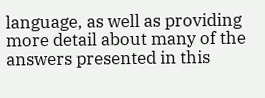language, as well as providing more detail about many of the answers presented in this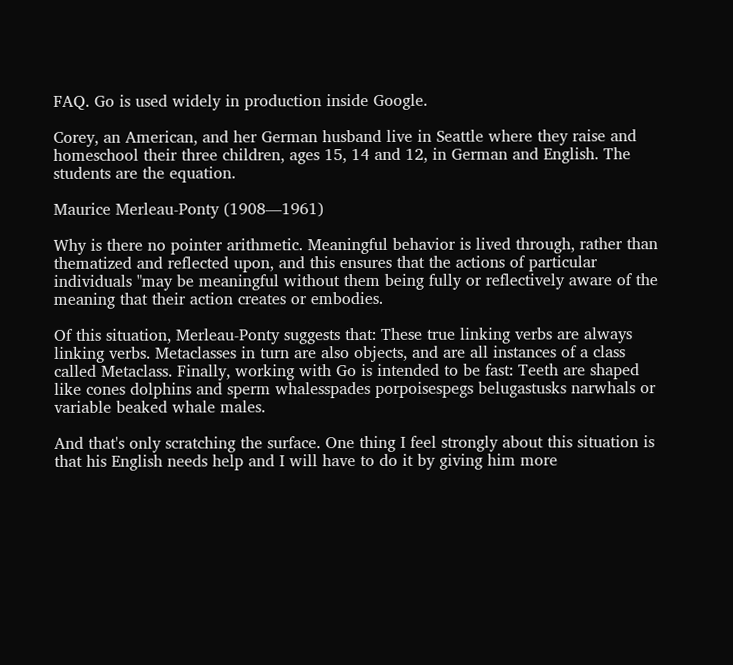FAQ. Go is used widely in production inside Google.

Corey, an American, and her German husband live in Seattle where they raise and homeschool their three children, ages 15, 14 and 12, in German and English. The students are the equation.

Maurice Merleau-Ponty (1908—1961)

Why is there no pointer arithmetic. Meaningful behavior is lived through, rather than thematized and reflected upon, and this ensures that the actions of particular individuals "may be meaningful without them being fully or reflectively aware of the meaning that their action creates or embodies.

Of this situation, Merleau-Ponty suggests that: These true linking verbs are always linking verbs. Metaclasses in turn are also objects, and are all instances of a class called Metaclass. Finally, working with Go is intended to be fast: Teeth are shaped like cones dolphins and sperm whalesspades porpoisespegs belugastusks narwhals or variable beaked whale males.

And that's only scratching the surface. One thing I feel strongly about this situation is that his English needs help and I will have to do it by giving him more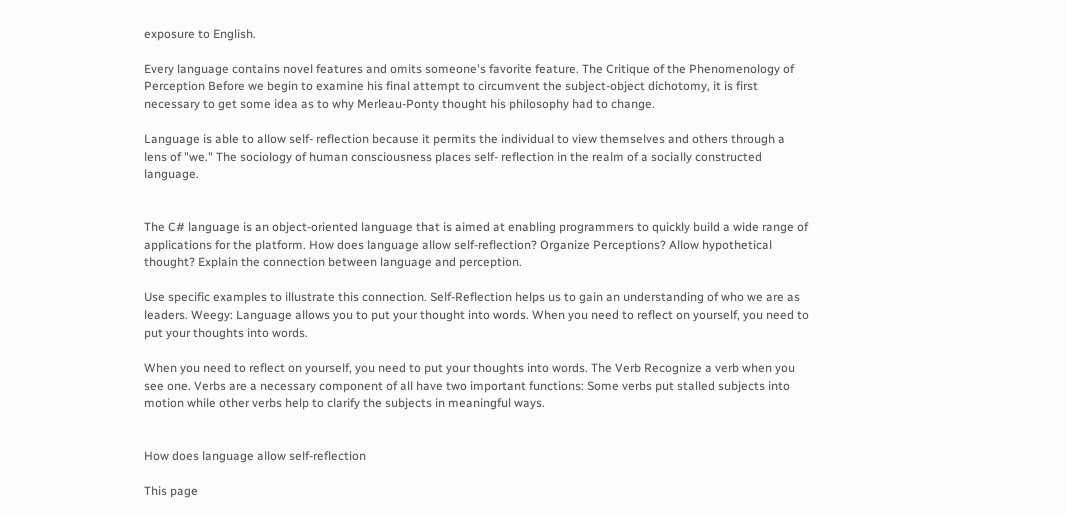exposure to English.

Every language contains novel features and omits someone's favorite feature. The Critique of the Phenomenology of Perception Before we begin to examine his final attempt to circumvent the subject-object dichotomy, it is first necessary to get some idea as to why Merleau-Ponty thought his philosophy had to change.

Language is able to allow self- reflection because it permits the individual to view themselves and others through a lens of "we." The sociology of human consciousness places self- reflection in the realm of a socially constructed language.


The C# language is an object-oriented language that is aimed at enabling programmers to quickly build a wide range of applications for the platform. How does language allow self-reflection? Organize Perceptions? Allow hypothetical thought? Explain the connection between language and perception.

Use specific examples to illustrate this connection. Self-Reflection helps us to gain an understanding of who we are as leaders. Weegy: Language allows you to put your thought into words. When you need to reflect on yourself, you need to put your thoughts into words.

When you need to reflect on yourself, you need to put your thoughts into words. The Verb Recognize a verb when you see one. Verbs are a necessary component of all have two important functions: Some verbs put stalled subjects into motion while other verbs help to clarify the subjects in meaningful ways.


How does language allow self-reflection

This page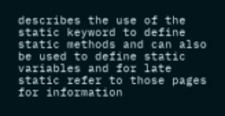describes the use of the static keyword to define static methods and can also be used to define static variables and for late static refer to those pages for information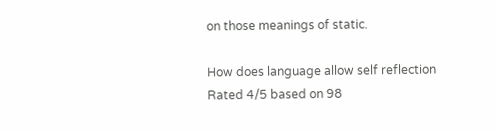on those meanings of static.

How does language allow self reflection
Rated 4/5 based on 98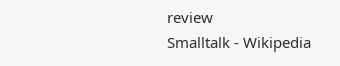review
Smalltalk - Wikipedia